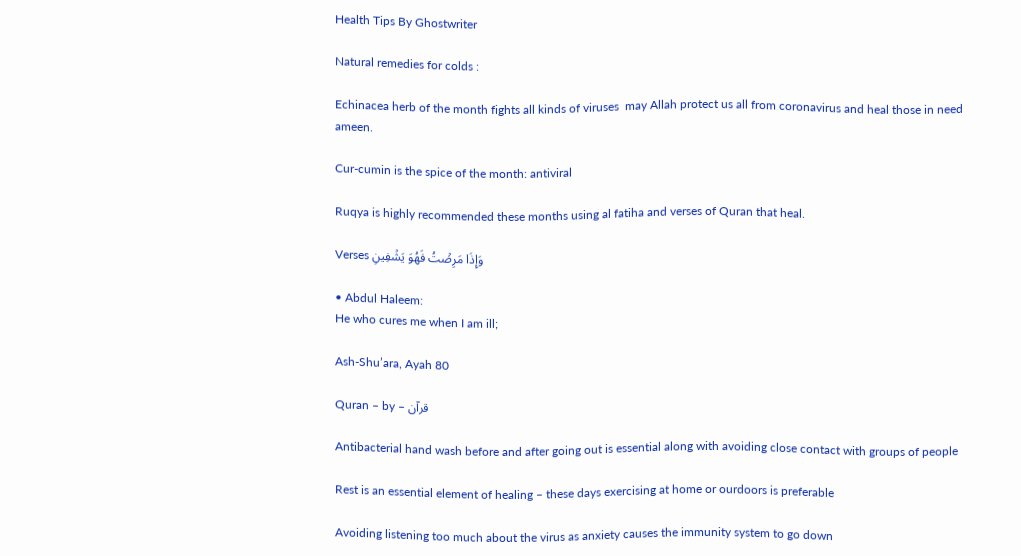Health Tips By Ghostwriter

Natural remedies for colds :

Echinacea herb of the month fights all kinds of viruses  may Allah protect us all from coronavirus and heal those in need ameen.

Cur-cumin is the spice of the month: antiviral

Ruqya is highly recommended these months using al fatiha and verses of Quran that heal.

Verses وَإِذَا مَرِضۡتُ فَهُوَ يَشۡفِينِ

• Abdul Haleem:
He who cures me when I am ill;

Ash-Shu’ara, Ayah 80

Quran – by – قرآن

Antibacterial hand wash before and after going out is essential along with avoiding close contact with groups of people

Rest is an essential element of healing – these days exercising at home or ourdoors is preferable

Avoiding listening too much about the virus as anxiety causes the immunity system to go down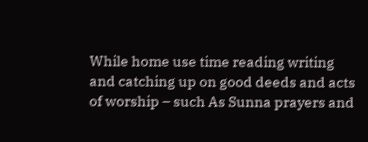While home use time reading writing and catching up on good deeds and acts of worship – such As Sunna prayers and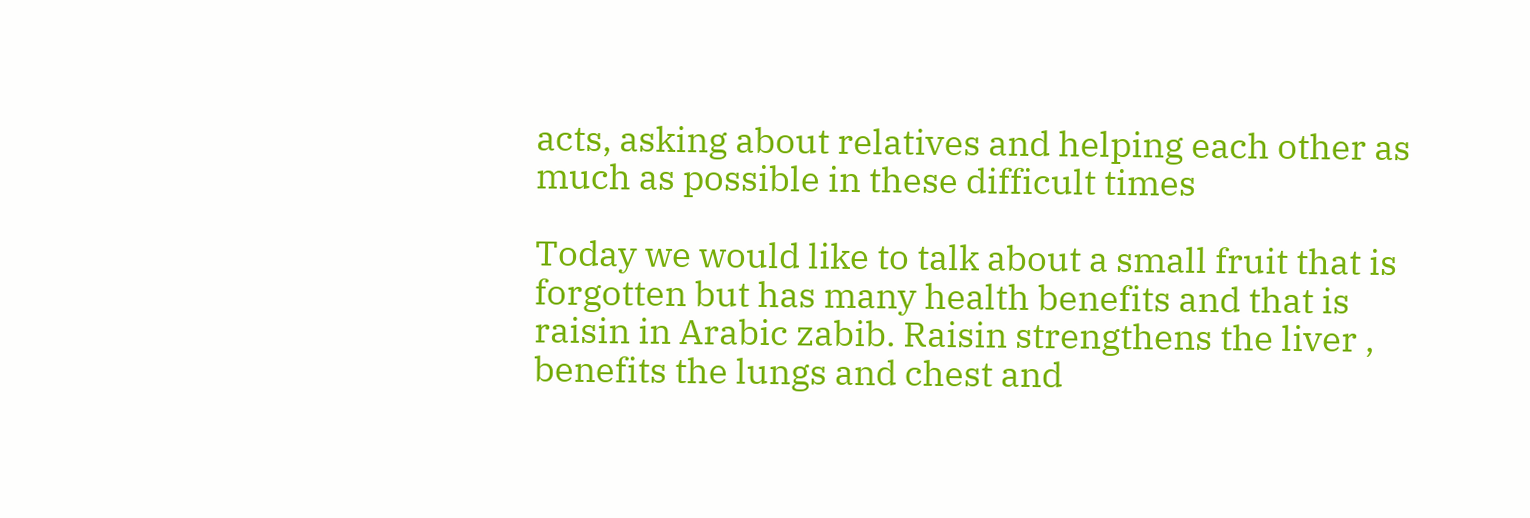acts, asking about relatives and helping each other as much as possible in these difficult times

Today we would like to talk about a small fruit that is forgotten but has many health benefits and that is raisin in Arabic zabib. Raisin strengthens the liver , benefits the lungs and chest and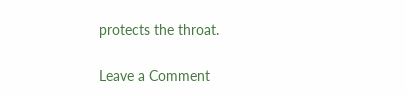protects the throat.

Leave a Comment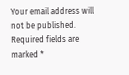Your email address will not be published. Required fields are marked *